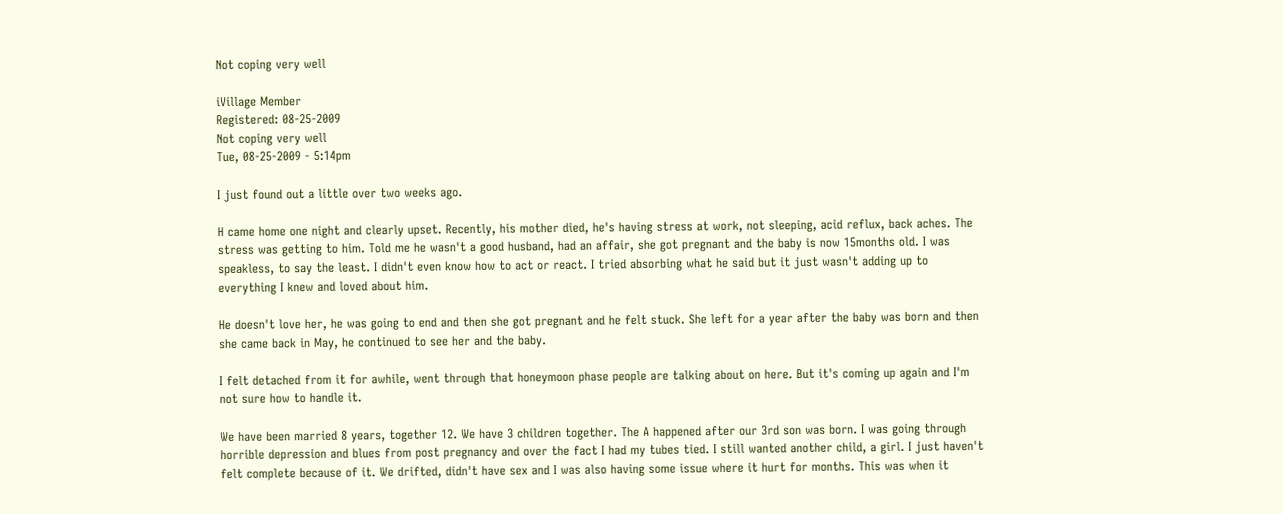Not coping very well

iVillage Member
Registered: 08-25-2009
Not coping very well
Tue, 08-25-2009 - 5:14pm

I just found out a little over two weeks ago.

H came home one night and clearly upset. Recently, his mother died, he's having stress at work, not sleeping, acid reflux, back aches. The stress was getting to him. Told me he wasn't a good husband, had an affair, she got pregnant and the baby is now 15months old. I was speakless, to say the least. I didn't even know how to act or react. I tried absorbing what he said but it just wasn't adding up to everything I knew and loved about him.

He doesn't love her, he was going to end and then she got pregnant and he felt stuck. She left for a year after the baby was born and then she came back in May, he continued to see her and the baby.

I felt detached from it for awhile, went through that honeymoon phase people are talking about on here. But it's coming up again and I'm not sure how to handle it.

We have been married 8 years, together 12. We have 3 children together. The A happened after our 3rd son was born. I was going through horrible depression and blues from post pregnancy and over the fact I had my tubes tied. I still wanted another child, a girl. I just haven't felt complete because of it. We drifted, didn't have sex and I was also having some issue where it hurt for months. This was when it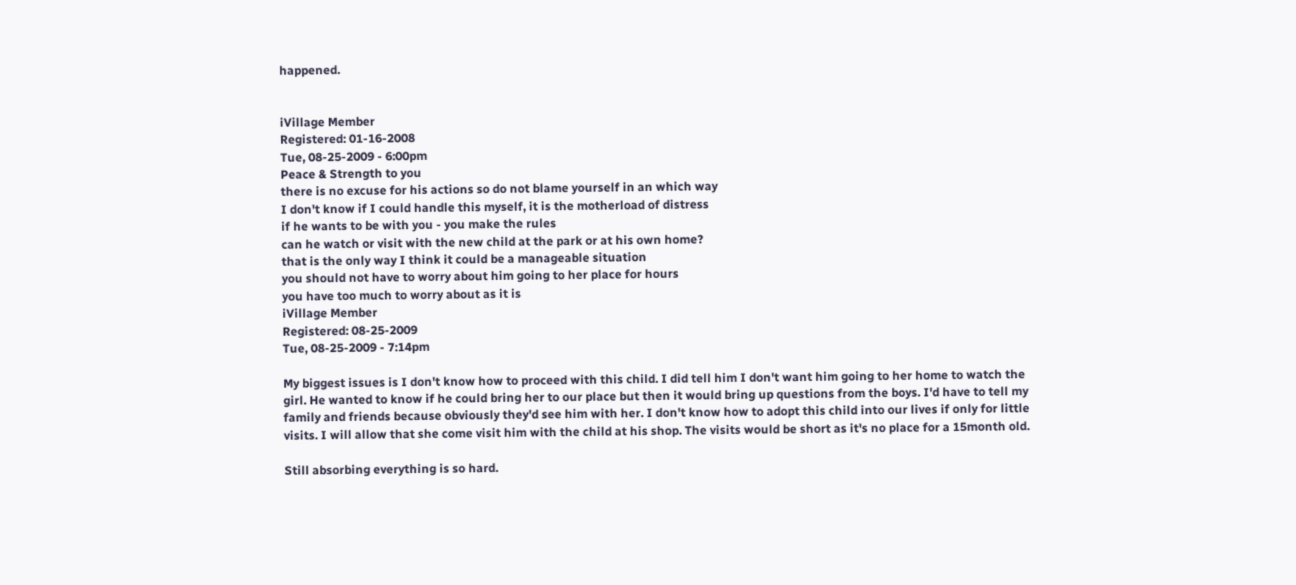happened.


iVillage Member
Registered: 01-16-2008
Tue, 08-25-2009 - 6:00pm
Peace & Strength to you
there is no excuse for his actions so do not blame yourself in an which way
I don't know if I could handle this myself, it is the motherload of distress
if he wants to be with you - you make the rules
can he watch or visit with the new child at the park or at his own home?
that is the only way I think it could be a manageable situation
you should not have to worry about him going to her place for hours
you have too much to worry about as it is
iVillage Member
Registered: 08-25-2009
Tue, 08-25-2009 - 7:14pm

My biggest issues is I don't know how to proceed with this child. I did tell him I don't want him going to her home to watch the girl. He wanted to know if he could bring her to our place but then it would bring up questions from the boys. I'd have to tell my family and friends because obviously they'd see him with her. I don't know how to adopt this child into our lives if only for little visits. I will allow that she come visit him with the child at his shop. The visits would be short as it's no place for a 15month old.

Still absorbing everything is so hard.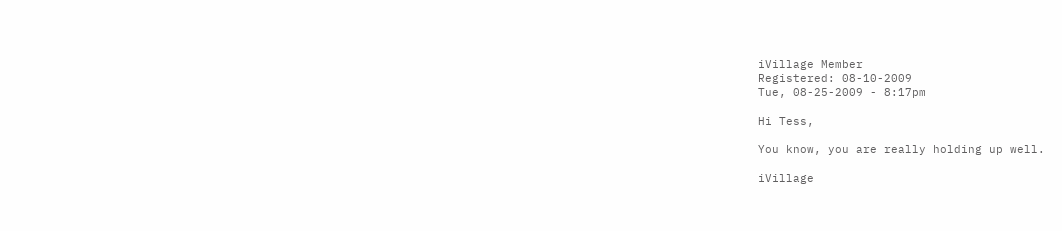iVillage Member
Registered: 08-10-2009
Tue, 08-25-2009 - 8:17pm

Hi Tess,

You know, you are really holding up well.

iVillage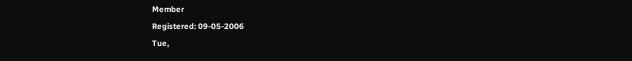Member
Registered: 09-05-2006
Tue,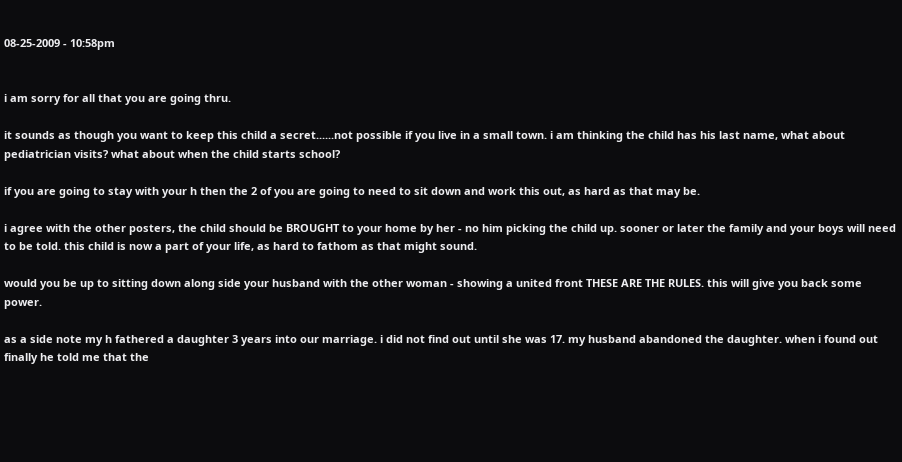08-25-2009 - 10:58pm


i am sorry for all that you are going thru.

it sounds as though you want to keep this child a secret......not possible if you live in a small town. i am thinking the child has his last name, what about pediatrician visits? what about when the child starts school?

if you are going to stay with your h then the 2 of you are going to need to sit down and work this out, as hard as that may be.

i agree with the other posters, the child should be BROUGHT to your home by her - no him picking the child up. sooner or later the family and your boys will need to be told. this child is now a part of your life, as hard to fathom as that might sound.

would you be up to sitting down along side your husband with the other woman - showing a united front THESE ARE THE RULES. this will give you back some power.

as a side note my h fathered a daughter 3 years into our marriage. i did not find out until she was 17. my husband abandoned the daughter. when i found out finally he told me that the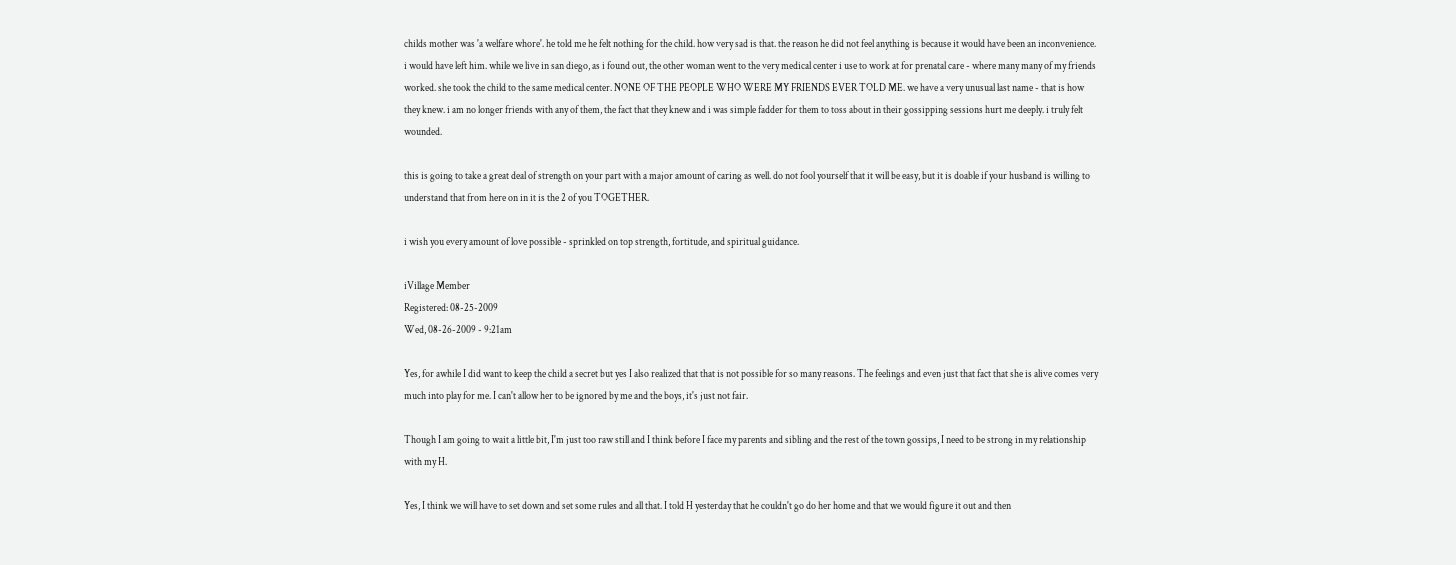childs mother was 'a welfare whore'. he told me he felt nothing for the child. how very sad is that. the reason he did not feel anything is because it would have been an inconvenience. i would have left him. while we live in san diego, as i found out, the other woman went to the very medical center i use to work at for prenatal care - where many many of my friends worked. she took the child to the same medical center. NONE OF THE PEOPLE WHO WERE MY FRIENDS EVER TOLD ME. we have a very unusual last name - that is how they knew. i am no longer friends with any of them, the fact that they knew and i was simple fadder for them to toss about in their gossipping sessions hurt me deeply. i truly felt wounded.

this is going to take a great deal of strength on your part with a major amount of caring as well. do not fool yourself that it will be easy, but it is doable if your husband is willing to understand that from here on in it is the 2 of you TOGETHER.

i wish you every amount of love possible - sprinkled on top strength, fortitude, and spiritual guidance.

iVillage Member
Registered: 08-25-2009
Wed, 08-26-2009 - 9:21am

Yes, for awhile I did want to keep the child a secret but yes I also realized that that is not possible for so many reasons. The feelings and even just that fact that she is alive comes very much into play for me. I can't allow her to be ignored by me and the boys, it's just not fair.

Though I am going to wait a little bit, I'm just too raw still and I think before I face my parents and sibling and the rest of the town gossips, I need to be strong in my relationship with my H.

Yes, I think we will have to set down and set some rules and all that. I told H yesterday that he couldn't go do her home and that we would figure it out and then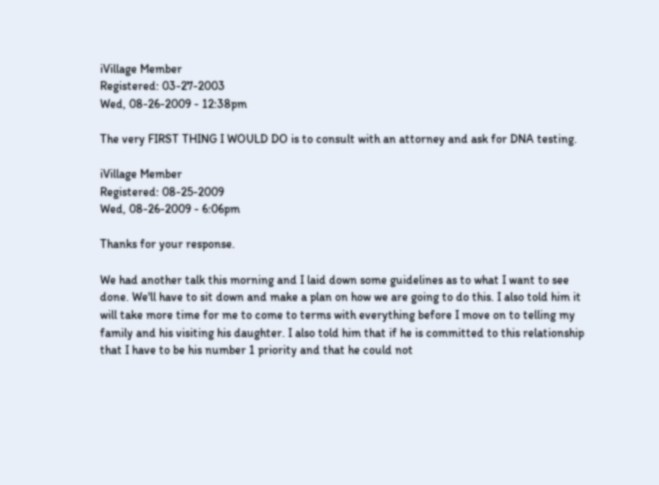iVillage Member
Registered: 03-27-2003
Wed, 08-26-2009 - 12:38pm

The very FIRST THING I WOULD DO is to consult with an attorney and ask for DNA testing.

iVillage Member
Registered: 08-25-2009
Wed, 08-26-2009 - 6:06pm

Thanks for your response.

We had another talk this morning and I laid down some guidelines as to what I want to see done. We'll have to sit down and make a plan on how we are going to do this. I also told him it will take more time for me to come to terms with everything before I move on to telling my family and his visiting his daughter. I also told him that if he is committed to this relationship that I have to be his number 1 priority and that he could not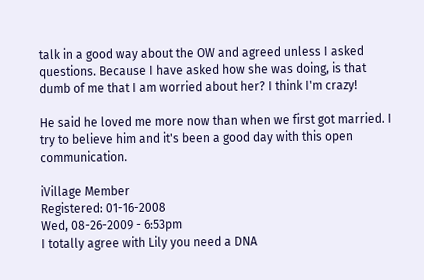talk in a good way about the OW and agreed unless I asked questions. Because I have asked how she was doing, is that dumb of me that I am worried about her? I think I'm crazy!

He said he loved me more now than when we first got married. I try to believe him and it's been a good day with this open communication.

iVillage Member
Registered: 01-16-2008
Wed, 08-26-2009 - 6:53pm
I totally agree with Lily you need a DNA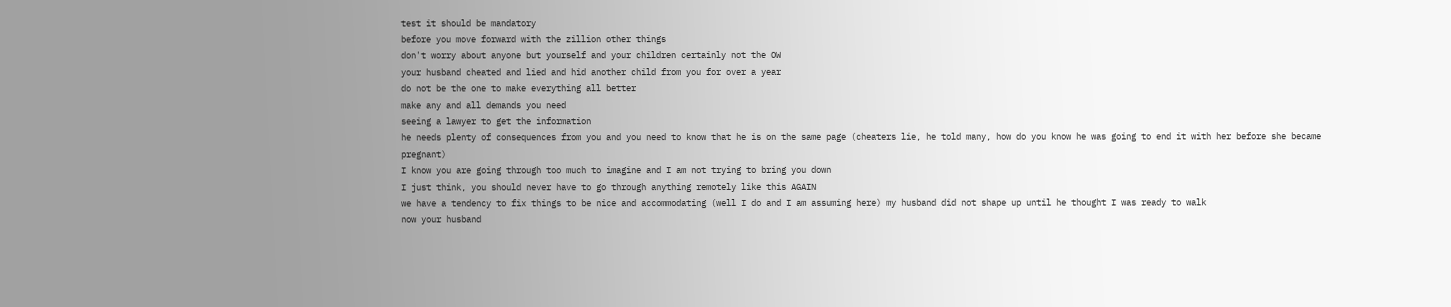test it should be mandatory
before you move forward with the zillion other things
don't worry about anyone but yourself and your children certainly not the OW
your husband cheated and lied and hid another child from you for over a year
do not be the one to make everything all better
make any and all demands you need
seeing a lawyer to get the information
he needs plenty of consequences from you and you need to know that he is on the same page (cheaters lie, he told many, how do you know he was going to end it with her before she became pregnant)
I know you are going through too much to imagine and I am not trying to bring you down
I just think, you should never have to go through anything remotely like this AGAIN
we have a tendency to fix things to be nice and accommodating (well I do and I am assuming here) my husband did not shape up until he thought I was ready to walk
now your husband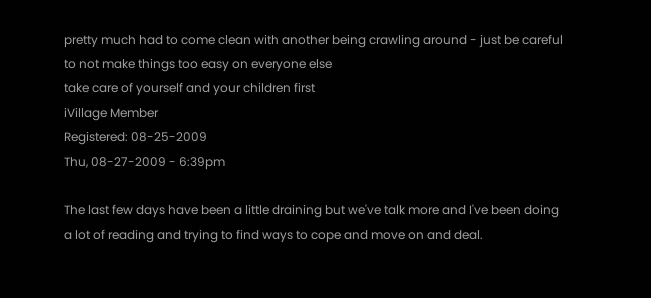pretty much had to come clean with another being crawling around - just be careful to not make things too easy on everyone else
take care of yourself and your children first
iVillage Member
Registered: 08-25-2009
Thu, 08-27-2009 - 6:39pm

The last few days have been a little draining but we've talk more and I've been doing a lot of reading and trying to find ways to cope and move on and deal.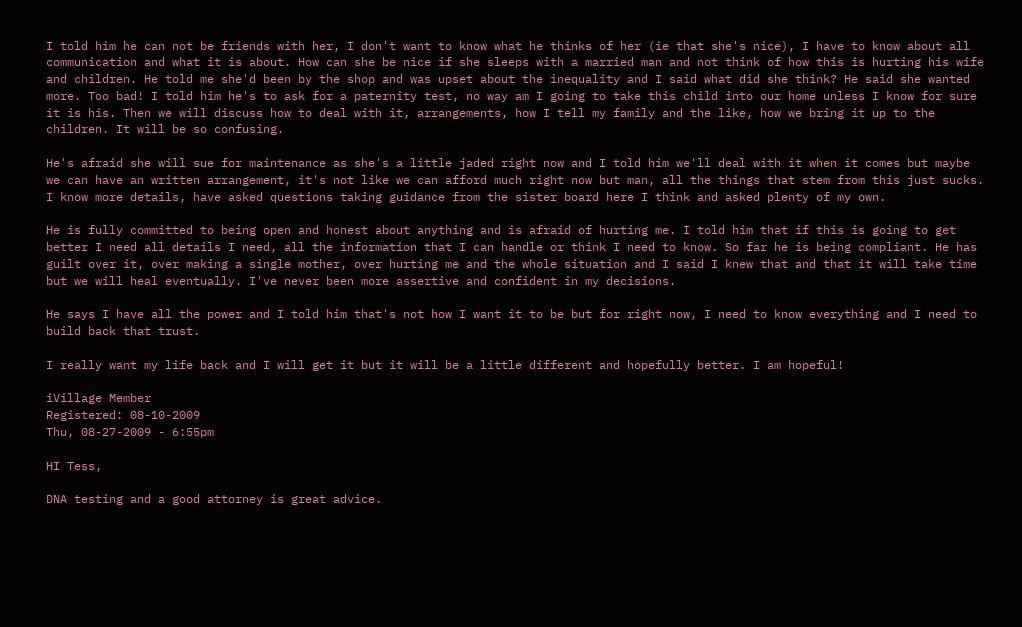I told him he can not be friends with her, I don't want to know what he thinks of her (ie that she's nice), I have to know about all communication and what it is about. How can she be nice if she sleeps with a married man and not think of how this is hurting his wife and children. He told me she'd been by the shop and was upset about the inequality and I said what did she think? He said she wanted more. Too bad! I told him he's to ask for a paternity test, no way am I going to take this child into our home unless I know for sure it is his. Then we will discuss how to deal with it, arrangements, how I tell my family and the like, how we bring it up to the children. It will be so confusing.

He's afraid she will sue for maintenance as she's a little jaded right now and I told him we'll deal with it when it comes but maybe we can have an written arrangement, it's not like we can afford much right now but man, all the things that stem from this just sucks.
I know more details, have asked questions taking guidance from the sister board here I think and asked plenty of my own.

He is fully committed to being open and honest about anything and is afraid of hurting me. I told him that if this is going to get better I need all details I need, all the information that I can handle or think I need to know. So far he is being compliant. He has guilt over it, over making a single mother, over hurting me and the whole situation and I said I knew that and that it will take time but we will heal eventually. I've never been more assertive and confident in my decisions.

He says I have all the power and I told him that's not how I want it to be but for right now, I need to know everything and I need to build back that trust.

I really want my life back and I will get it but it will be a little different and hopefully better. I am hopeful!

iVillage Member
Registered: 08-10-2009
Thu, 08-27-2009 - 6:55pm

HI Tess,

DNA testing and a good attorney is great advice.